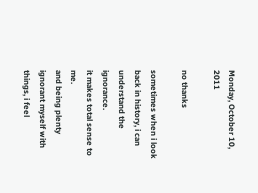Monday, October 10, 2011

no thanks

sometimes when i look back in history, i can understand the ignorance.
it makes total sense to me.
and being plenty ignorant myself with things, i feel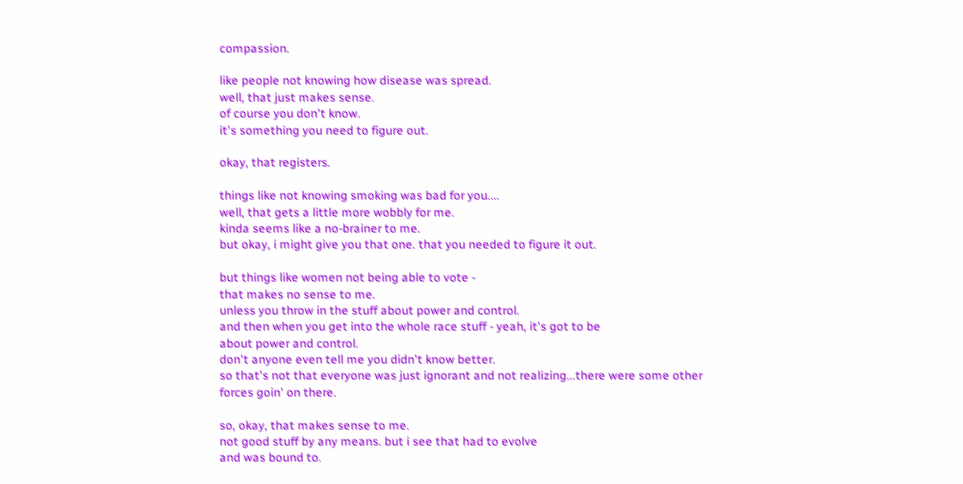compassion.

like people not knowing how disease was spread.
well, that just makes sense.
of course you don't know.
it's something you need to figure out.

okay, that registers.

things like not knowing smoking was bad for you....
well, that gets a little more wobbly for me.
kinda seems like a no-brainer to me.
but okay, i might give you that one. that you needed to figure it out.

but things like women not being able to vote -
that makes no sense to me.
unless you throw in the stuff about power and control.
and then when you get into the whole race stuff - yeah, it's got to be
about power and control.
don't anyone even tell me you didn't know better.
so that's not that everyone was just ignorant and not realizing...there were some other
forces goin' on there.

so, okay, that makes sense to me.
not good stuff by any means. but i see that had to evolve
and was bound to.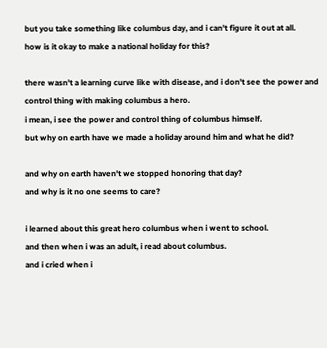but you take something like columbus day, and i can't figure it out at all.
how is it okay to make a national holiday for this?

there wasn't a learning curve like with disease, and i don't see the power and
control thing with making columbus a hero.
i mean, i see the power and control thing of columbus himself.
but why on earth have we made a holiday around him and what he did?

and why on earth haven't we stopped honoring that day?
and why is it no one seems to care?

i learned about this great hero columbus when i went to school.
and then when i was an adult, i read about columbus.
and i cried when i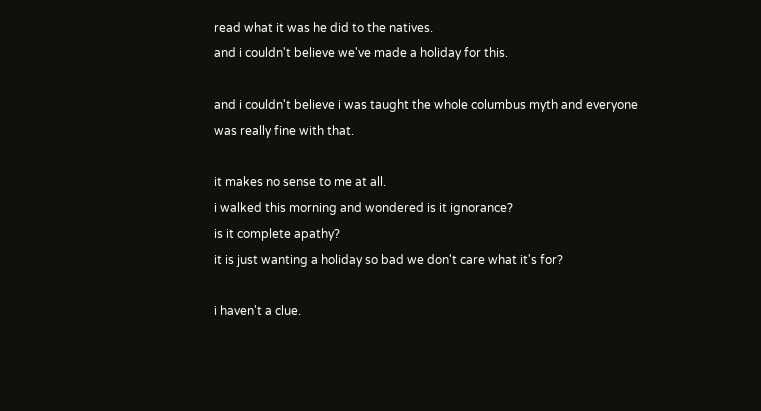read what it was he did to the natives.
and i couldn't believe we've made a holiday for this.

and i couldn't believe i was taught the whole columbus myth and everyone
was really fine with that.

it makes no sense to me at all.
i walked this morning and wondered is it ignorance?
is it complete apathy?
it is just wanting a holiday so bad we don't care what it's for?

i haven't a clue.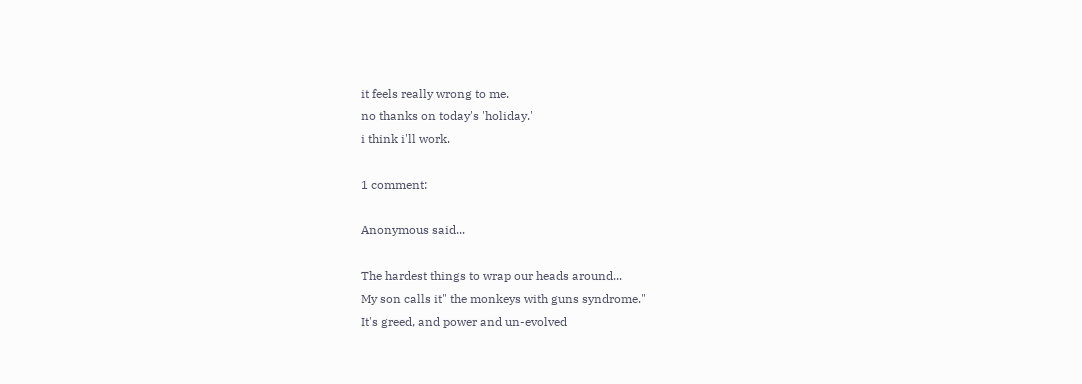it feels really wrong to me.
no thanks on today's 'holiday.'
i think i'll work.

1 comment:

Anonymous said...

The hardest things to wrap our heads around...
My son calls it" the monkeys with guns syndrome."
It's greed, and power and un-evolved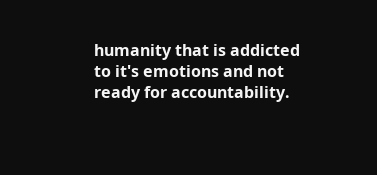humanity that is addicted to it's emotions and not ready for accountability.